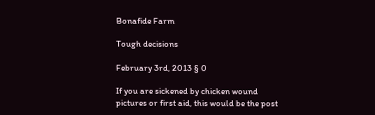Bonafide Farm

Tough decisions

February 3rd, 2013 § 0

If you are sickened by chicken wound pictures or first aid, this would be the post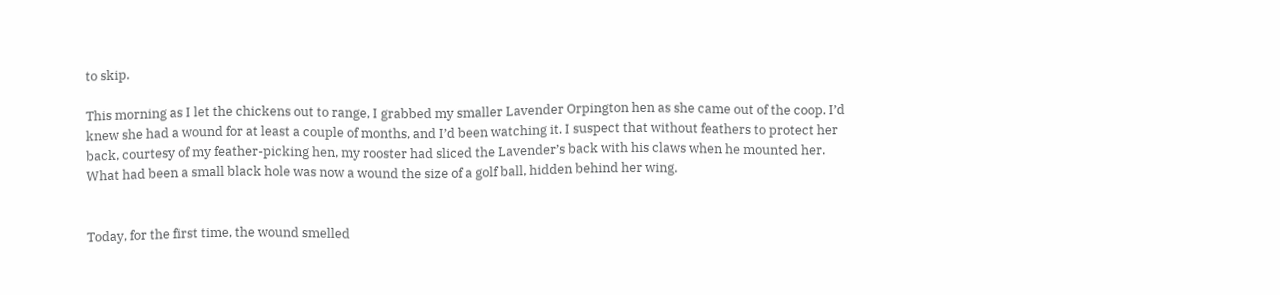to skip.

This morning as I let the chickens out to range, I grabbed my smaller Lavender Orpington hen as she came out of the coop. I’d knew she had a wound for at least a couple of months, and I’d been watching it. I suspect that without feathers to protect her back, courtesy of my feather-picking hen, my rooster had sliced the Lavender’s back with his claws when he mounted her. What had been a small black hole was now a wound the size of a golf ball, hidden behind her wing.


Today, for the first time, the wound smelled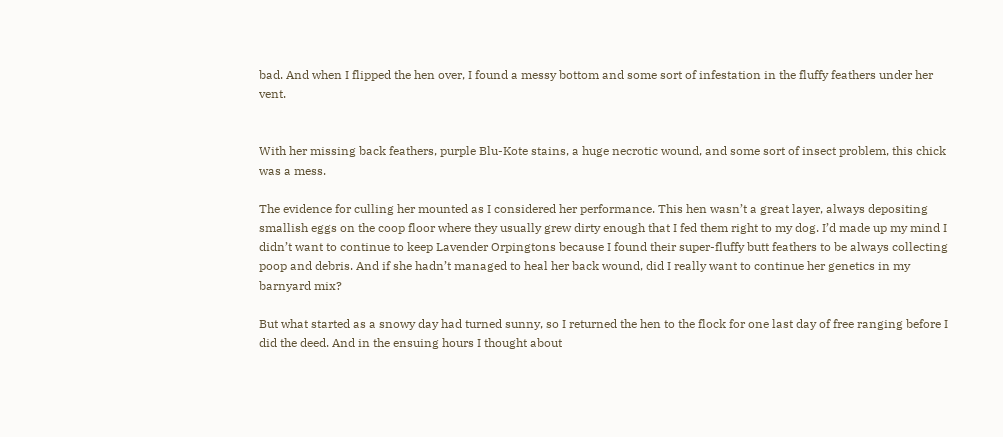bad. And when I flipped the hen over, I found a messy bottom and some sort of infestation in the fluffy feathers under her vent.


With her missing back feathers, purple Blu-Kote stains, a huge necrotic wound, and some sort of insect problem, this chick was a mess.

The evidence for culling her mounted as I considered her performance. This hen wasn’t a great layer, always depositing smallish eggs on the coop floor where they usually grew dirty enough that I fed them right to my dog. I’d made up my mind I didn’t want to continue to keep Lavender Orpingtons because I found their super-fluffy butt feathers to be always collecting poop and debris. And if she hadn’t managed to heal her back wound, did I really want to continue her genetics in my barnyard mix?

But what started as a snowy day had turned sunny, so I returned the hen to the flock for one last day of free ranging before I did the deed. And in the ensuing hours I thought about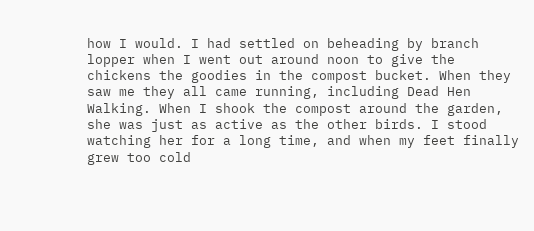how I would. I had settled on beheading by branch lopper when I went out around noon to give the chickens the goodies in the compost bucket. When they saw me they all came running, including Dead Hen Walking. When I shook the compost around the garden, she was just as active as the other birds. I stood watching her for a long time, and when my feet finally grew too cold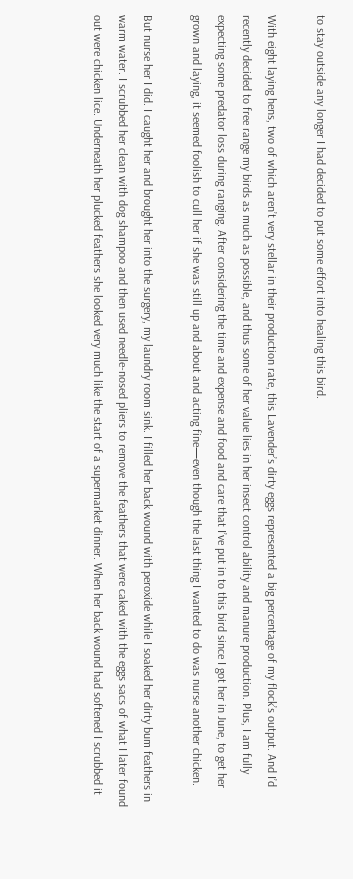to stay outside any longer I had decided to put some effort into healing this bird.

With eight laying hens, two of which aren’t very stellar in their production rate, this Lavender’s dirty eggs represented a big percentage of my flock’s output. And I’d recently decided to free range my birds as much as possible, and thus some of her value lies in her insect control ability and manure production. Plus, I am fully expecting some predator loss during ranging. After considering the time and expense and food and care that I’ve put in to this bird since I got her in June, to get her grown and laying, it seemed foolish to cull her if she was still up and about and acting fine—even though the last thing I wanted to do was nurse another chicken.

But nurse her I did. I caught her and brought her into the surgery, my laundry room sink. I filled her back wound with peroxide while I soaked her dirty bum feathers in warm water. I scrubbed her clean with dog shampoo and then used needle-nosed pliers to remove the feathers that were caked with the eggs sacs of what I later found out were chicken lice. Underneath her plucked feathers she looked very much like the start of a supermarket dinner. When her back wound had softened I scrubbed it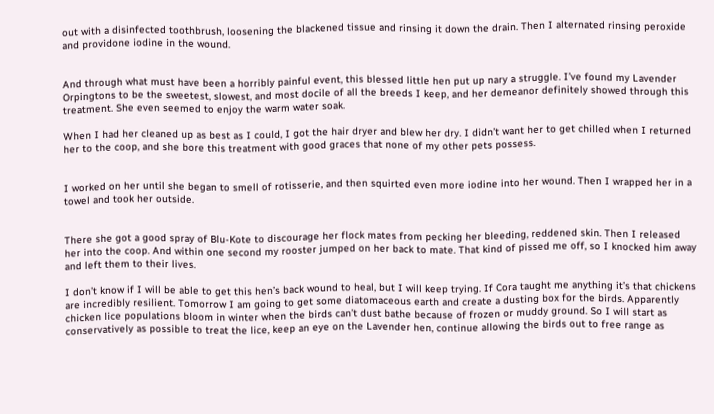out with a disinfected toothbrush, loosening the blackened tissue and rinsing it down the drain. Then I alternated rinsing peroxide and providone iodine in the wound.


And through what must have been a horribly painful event, this blessed little hen put up nary a struggle. I’ve found my Lavender Orpingtons to be the sweetest, slowest, and most docile of all the breeds I keep, and her demeanor definitely showed through this treatment. She even seemed to enjoy the warm water soak.

When I had her cleaned up as best as I could, I got the hair dryer and blew her dry. I didn’t want her to get chilled when I returned her to the coop, and she bore this treatment with good graces that none of my other pets possess.


I worked on her until she began to smell of rotisserie, and then squirted even more iodine into her wound. Then I wrapped her in a towel and took her outside.


There she got a good spray of Blu-Kote to discourage her flock mates from pecking her bleeding, reddened skin. Then I released her into the coop. And within one second my rooster jumped on her back to mate. That kind of pissed me off, so I knocked him away and left them to their lives.

I don’t know if I will be able to get this hen’s back wound to heal, but I will keep trying. If Cora taught me anything it’s that chickens are incredibly resilient. Tomorrow I am going to get some diatomaceous earth and create a dusting box for the birds. Apparently chicken lice populations bloom in winter when the birds can’t dust bathe because of frozen or muddy ground. So I will start as conservatively as possible to treat the lice, keep an eye on the Lavender hen, continue allowing the birds out to free range as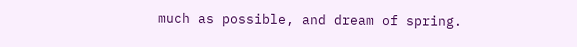much as possible, and dream of spring.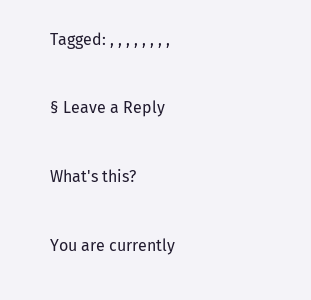Tagged: , , , , , , , ,

§ Leave a Reply

What's this?

You are currently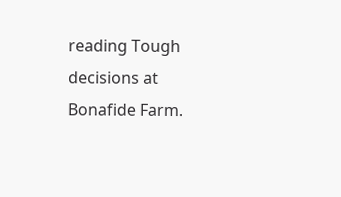reading Tough decisions at Bonafide Farm.